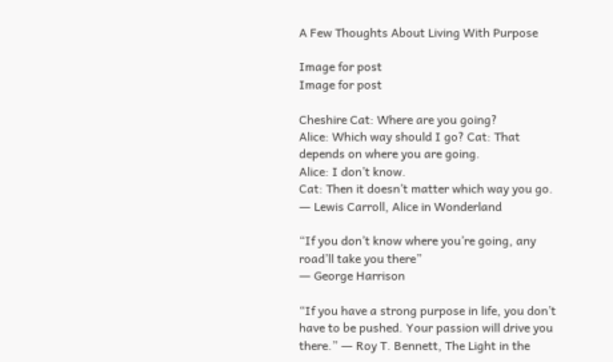A Few Thoughts About Living With Purpose

Image for post
Image for post

Cheshire Cat: Where are you going?
Alice: Which way should I go? Cat: That depends on where you are going.
Alice: I don’t know.
Cat: Then it doesn’t matter which way you go.
― Lewis Carroll, Alice in Wonderland

“If you don’t know where you’re going, any road’ll take you there”
― George Harrison

“If you have a strong purpose in life, you don’t have to be pushed. Your passion will drive you there.” ― Roy T. Bennett, The Light in the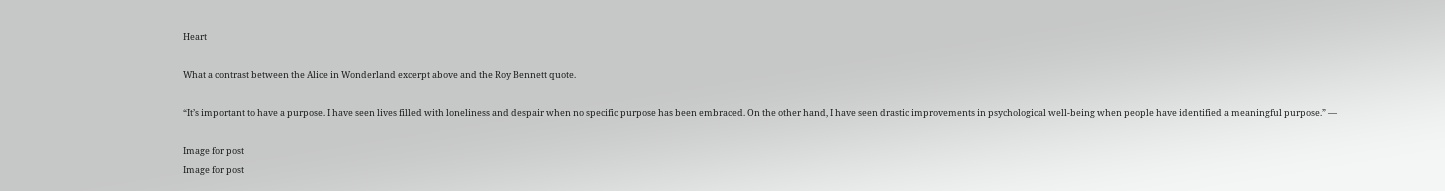Heart

What a contrast between the Alice in Wonderland excerpt above and the Roy Bennett quote.

“It’s important to have a purpose. I have seen lives filled with loneliness and despair when no specific purpose has been embraced. On the other hand, I have seen drastic improvements in psychological well-being when people have identified a meaningful purpose.” —

Image for post
Image for post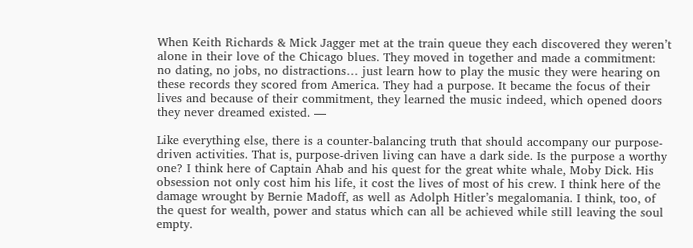When Keith Richards & Mick Jagger met at the train queue they each discovered they weren’t alone in their love of the Chicago blues. They moved in together and made a commitment: no dating, no jobs, no distractions… just learn how to play the music they were hearing on these records they scored from America. They had a purpose. It became the focus of their lives and because of their commitment, they learned the music indeed, which opened doors they never dreamed existed. —

Like everything else, there is a counter-balancing truth that should accompany our purpose-driven activities. That is, purpose-driven living can have a dark side. Is the purpose a worthy one? I think here of Captain Ahab and his quest for the great white whale, Moby Dick. His obsession not only cost him his life, it cost the lives of most of his crew. I think here of the damage wrought by Bernie Madoff, as well as Adolph Hitler’s megalomania. I think, too, of the quest for wealth, power and status which can all be achieved while still leaving the soul empty.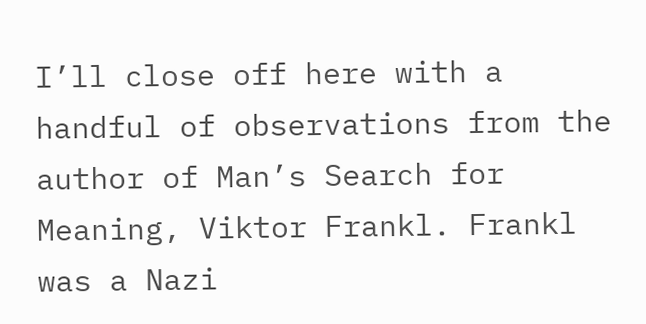I’ll close off here with a handful of observations from the author of Man’s Search for Meaning, Viktor Frankl. Frankl was a Nazi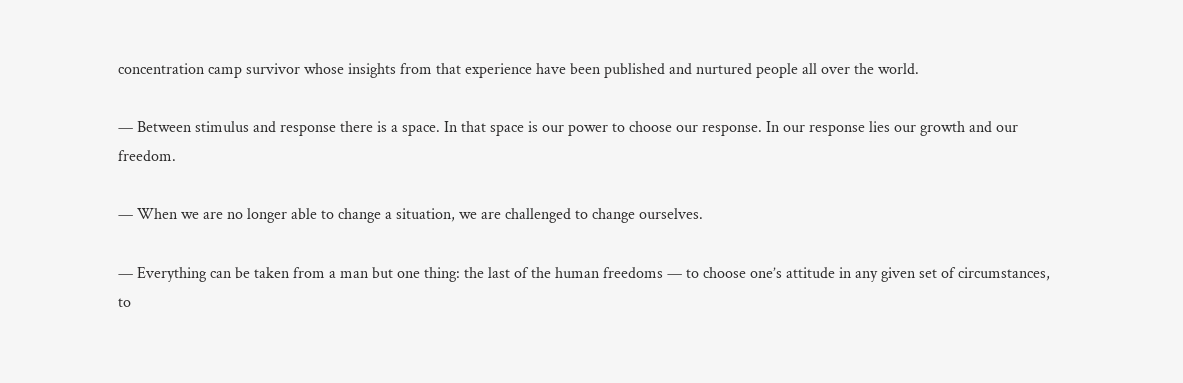concentration camp survivor whose insights from that experience have been published and nurtured people all over the world.

— Between stimulus and response there is a space. In that space is our power to choose our response. In our response lies our growth and our freedom.

— When we are no longer able to change a situation, we are challenged to change ourselves.

— Everything can be taken from a man but one thing: the last of the human freedoms — to choose one’s attitude in any given set of circumstances, to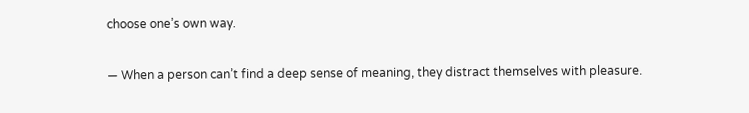choose one’s own way.

— When a person can’t find a deep sense of meaning, they distract themselves with pleasure.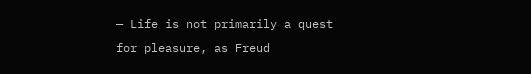— Life is not primarily a quest for pleasure, as Freud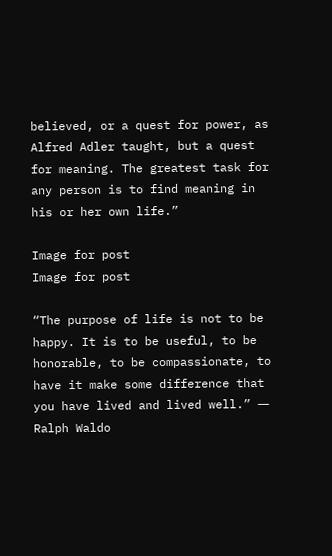believed, or a quest for power, as Alfred Adler taught, but a quest for meaning. The greatest task for any person is to find meaning in his or her own life.”

Image for post
Image for post

“The purpose of life is not to be happy. It is to be useful, to be honorable, to be compassionate, to have it make some difference that you have lived and lived well.” ― Ralph Waldo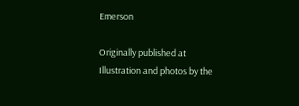Emerson

Originally published at
Illustration and photos by the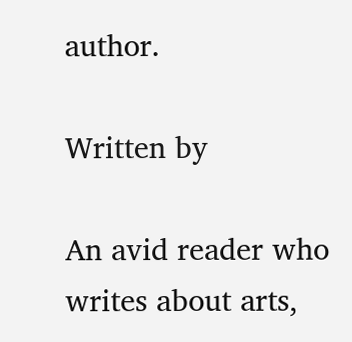author.

Written by

An avid reader who writes about arts,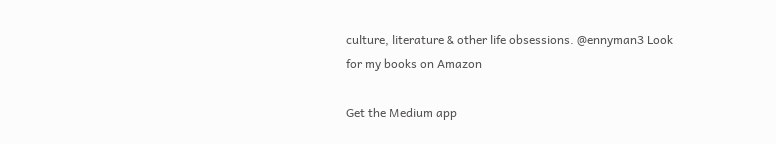culture, literature & other life obsessions. @ennyman3 Look for my books on Amazon

Get the Medium app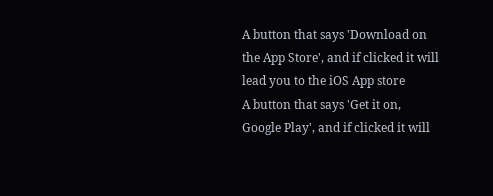A button that says 'Download on the App Store', and if clicked it will lead you to the iOS App store
A button that says 'Get it on, Google Play', and if clicked it will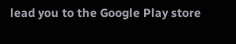lead you to the Google Play store